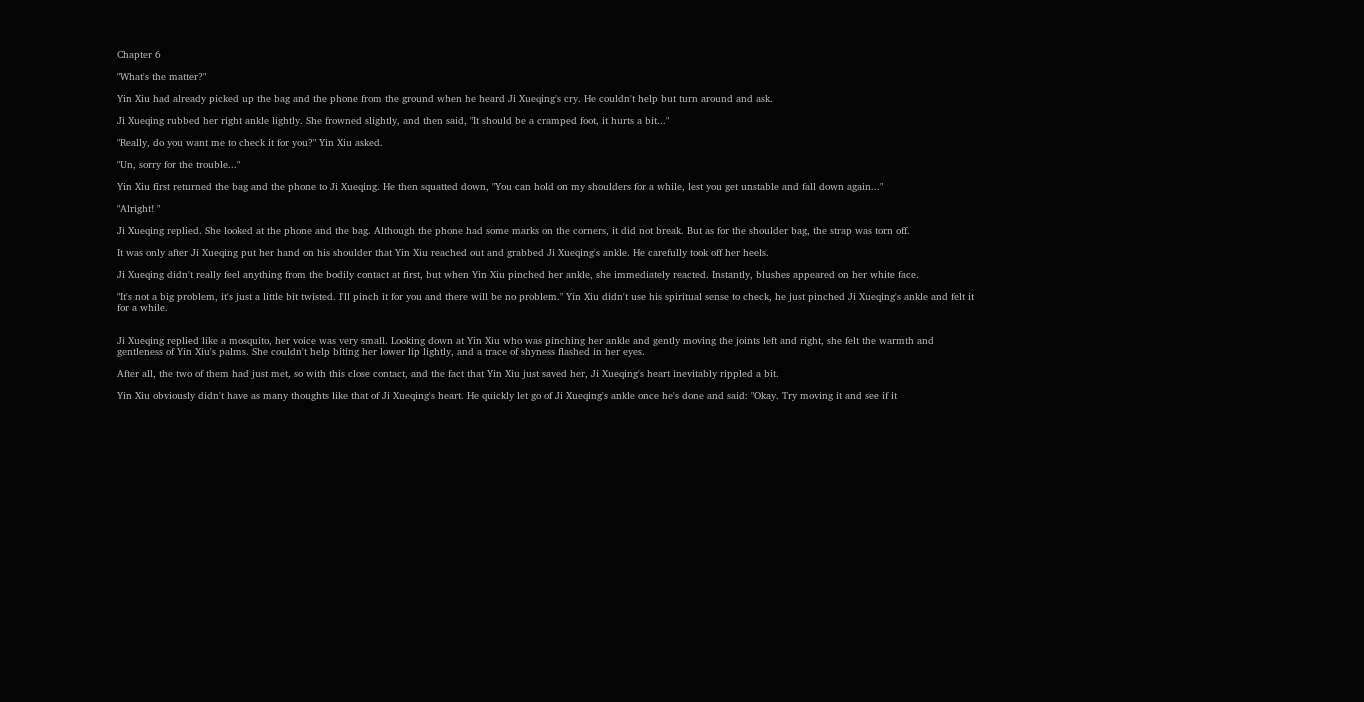Chapter 6

"What's the matter?"

Yin Xiu had already picked up the bag and the phone from the ground when he heard Ji Xueqing's cry. He couldn't help but turn around and ask.

Ji Xueqing rubbed her right ankle lightly. She frowned slightly, and then said, "It should be a cramped foot, it hurts a bit..."

"Really, do you want me to check it for you?" Yin Xiu asked.

"Un, sorry for the trouble..."

Yin Xiu first returned the bag and the phone to Ji Xueqing. He then squatted down, "You can hold on my shoulders for a while, lest you get unstable and fall down again..."

"Alright! "

Ji Xueqing replied. She looked at the phone and the bag. Although the phone had some marks on the corners, it did not break. But as for the shoulder bag, the strap was torn off.

It was only after Ji Xueqing put her hand on his shoulder that Yin Xiu reached out and grabbed Ji Xueqing's ankle. He carefully took off her heels.

Ji Xueqing didn't really feel anything from the bodily contact at first, but when Yin Xiu pinched her ankle, she immediately reacted. Instantly, blushes appeared on her white face.

"It's not a big problem, it's just a little bit twisted. I'll pinch it for you and there will be no problem." Yin Xiu didn't use his spiritual sense to check, he just pinched Ji Xueqing's ankle and felt it for a while.


Ji Xueqing replied like a mosquito, her voice was very small. Looking down at Yin Xiu who was pinching her ankle and gently moving the joints left and right, she felt the warmth and gentleness of Yin Xiu's palms. She couldn't help biting her lower lip lightly, and a trace of shyness flashed in her eyes.

After all, the two of them had just met, so with this close contact, and the fact that Yin Xiu just saved her, Ji Xueqing's heart inevitably rippled a bit.

Yin Xiu obviously didn't have as many thoughts like that of Ji Xueqing's heart. He quickly let go of Ji Xueqing's ankle once he's done and said: "Okay. Try moving it and see if it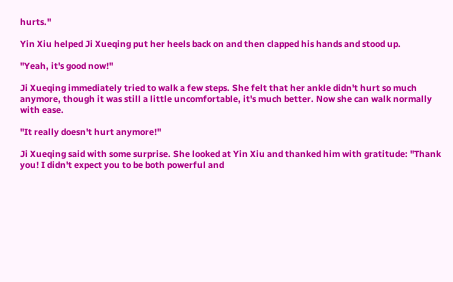hurts."

Yin Xiu helped Ji Xueqing put her heels back on and then clapped his hands and stood up.

"Yeah, it's good now!"

Ji Xueqing immediately tried to walk a few steps. She felt that her ankle didn't hurt so much anymore, though it was still a little uncomfortable, it's much better. Now she can walk normally with ease.

"It really doesn't hurt anymore!"

Ji Xueqing said with some surprise. She looked at Yin Xiu and thanked him with gratitude: "Thank you! I didn't expect you to be both powerful and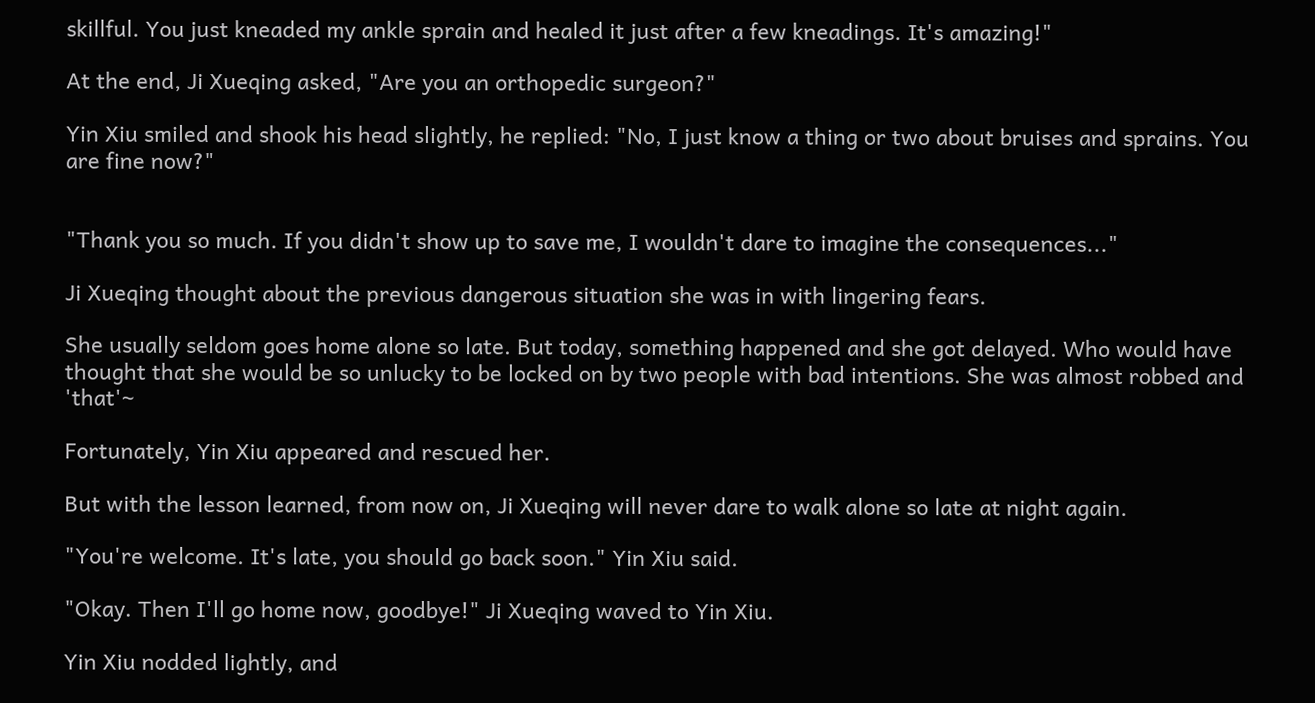skillful. You just kneaded my ankle sprain and healed it just after a few kneadings. It's amazing!"

At the end, Ji Xueqing asked, "Are you an orthopedic surgeon?"

Yin Xiu smiled and shook his head slightly, he replied: "No, I just know a thing or two about bruises and sprains. You are fine now?"


"Thank you so much. If you didn't show up to save me, I wouldn't dare to imagine the consequences..."

Ji Xueqing thought about the previous dangerous situation she was in with lingering fears.

She usually seldom goes home alone so late. But today, something happened and she got delayed. Who would have thought that she would be so unlucky to be locked on by two people with bad intentions. She was almost robbed and 'that'~

Fortunately, Yin Xiu appeared and rescued her.

But with the lesson learned, from now on, Ji Xueqing will never dare to walk alone so late at night again.

"You're welcome. It's late, you should go back soon." Yin Xiu said.

"Okay. Then I'll go home now, goodbye!" Ji Xueqing waved to Yin Xiu.

Yin Xiu nodded lightly, and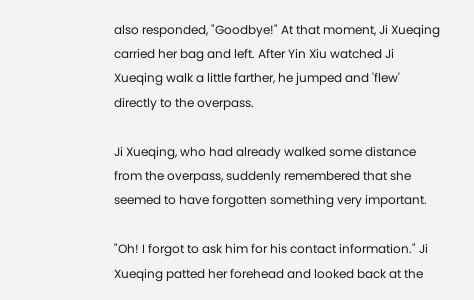also responded, "Goodbye!" At that moment, Ji Xueqing carried her bag and left. After Yin Xiu watched Ji Xueqing walk a little farther, he jumped and 'flew' directly to the overpass.

Ji Xueqing, who had already walked some distance from the overpass, suddenly remembered that she seemed to have forgotten something very important.

"Oh! I forgot to ask him for his contact information." Ji Xueqing patted her forehead and looked back at the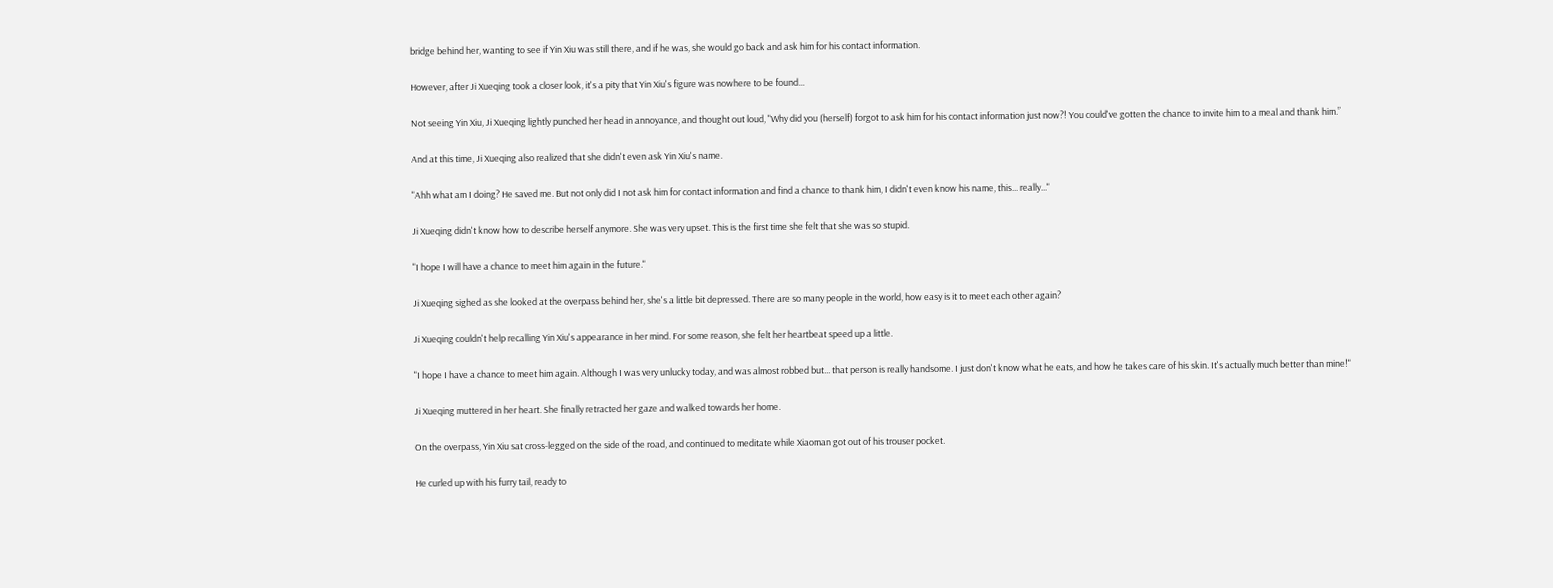bridge behind her, wanting to see if Yin Xiu was still there, and if he was, she would go back and ask him for his contact information.

However, after Ji Xueqing took a closer look, it's a pity that Yin Xiu's figure was nowhere to be found...

Not seeing Yin Xiu, Ji Xueqing lightly punched her head in annoyance, and thought out loud, "Why did you (herself) forgot to ask him for his contact information just now?! You could've gotten the chance to invite him to a meal and thank him.”

And at this time, Ji Xueqing also realized that she didn't even ask Yin Xiu's name.

"Ahh what am I doing? He saved me. But not only did I not ask him for contact information and find a chance to thank him, I didn't even know his name, this... really..."

Ji Xueqing didn't know how to describe herself anymore. She was very upset. This is the first time she felt that she was so stupid.

"I hope I will have a chance to meet him again in the future."

Ji Xueqing sighed as she looked at the overpass behind her, she's a little bit depressed. There are so many people in the world, how easy is it to meet each other again?

Ji Xueqing couldn't help recalling Yin Xiu's appearance in her mind. For some reason, she felt her heartbeat speed up a little.

"I hope I have a chance to meet him again. Although I was very unlucky today, and was almost robbed but... that person is really handsome. I just don't know what he eats, and how he takes care of his skin. It's actually much better than mine!"

Ji Xueqing muttered in her heart. She finally retracted her gaze and walked towards her home.

On the overpass, Yin Xiu sat cross-legged on the side of the road, and continued to meditate while Xiaoman got out of his trouser pocket.

He curled up with his furry tail, ready to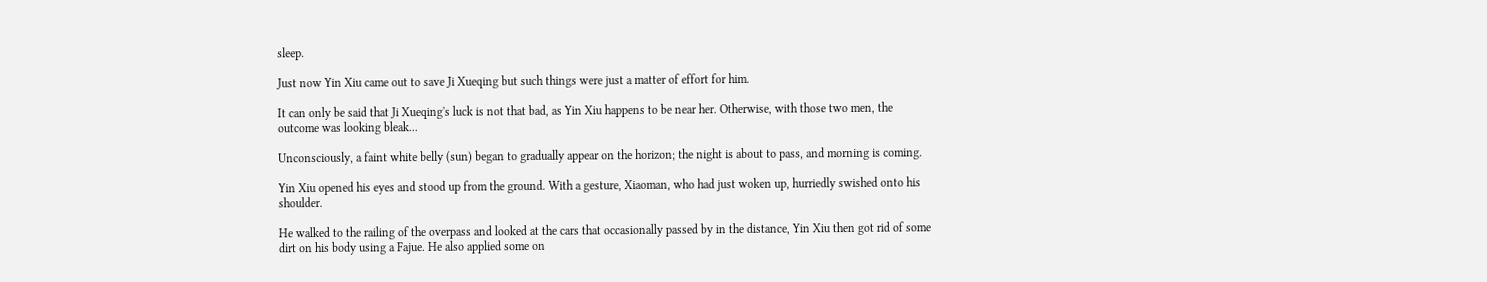sleep.

Just now Yin Xiu came out to save Ji Xueqing but such things were just a matter of effort for him.

It can only be said that Ji Xueqing's luck is not that bad, as Yin Xiu happens to be near her. Otherwise, with those two men, the outcome was looking bleak...

Unconsciously, a faint white belly (sun) began to gradually appear on the horizon; the night is about to pass, and morning is coming.

Yin Xiu opened his eyes and stood up from the ground. With a gesture, Xiaoman, who had just woken up, hurriedly swished onto his shoulder.

He walked to the railing of the overpass and looked at the cars that occasionally passed by in the distance, Yin Xiu then got rid of some dirt on his body using a Fajue. He also applied some on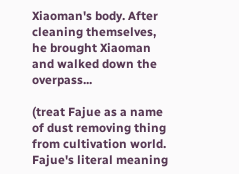Xiaoman's body. After cleaning themselves, he brought Xiaoman and walked down the overpass...

(treat Fajue as a name of dust removing thing from cultivation world. Fajue's literal meaning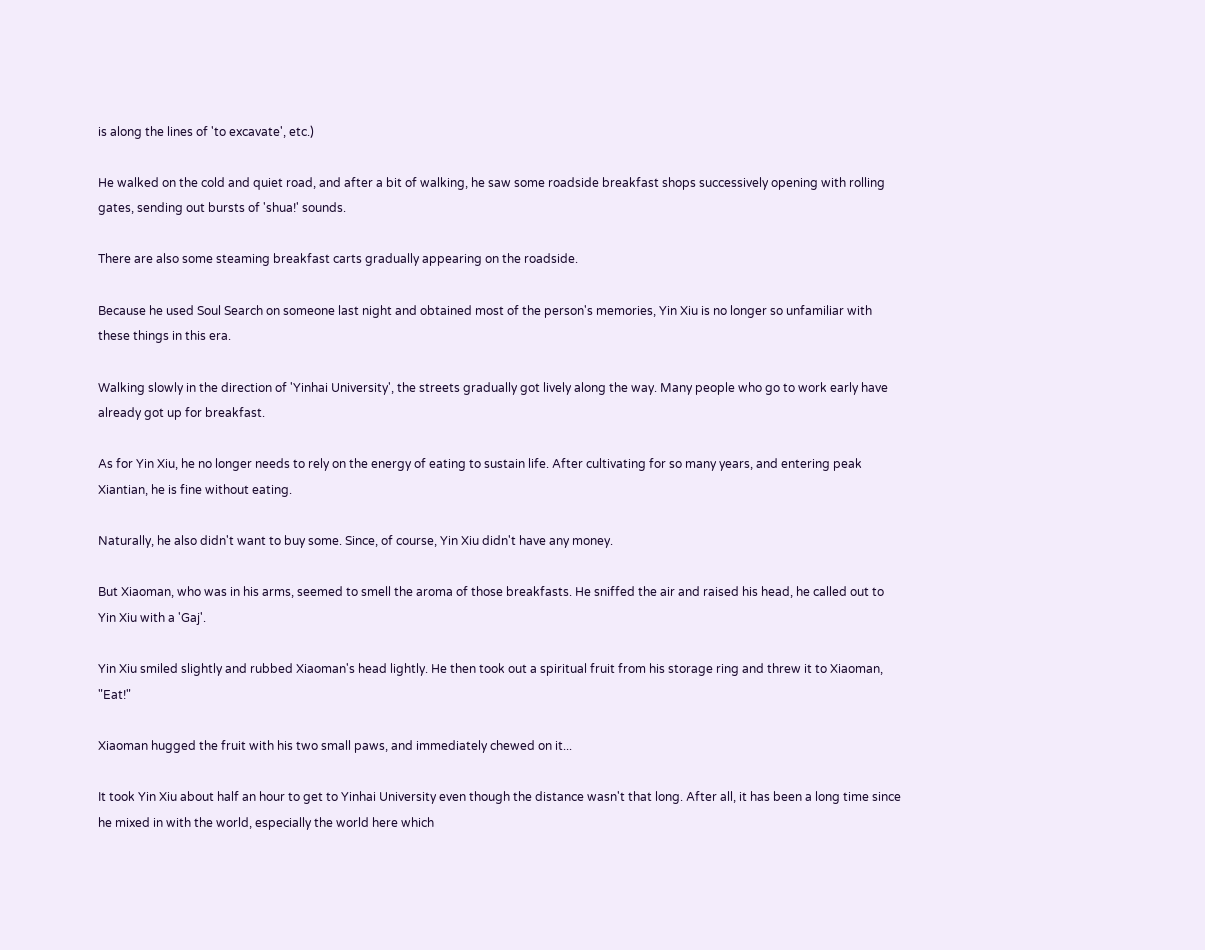is along the lines of 'to excavate', etc.)

He walked on the cold and quiet road, and after a bit of walking, he saw some roadside breakfast shops successively opening with rolling gates, sending out bursts of 'shua!' sounds.

There are also some steaming breakfast carts gradually appearing on the roadside.

Because he used Soul Search on someone last night and obtained most of the person's memories, Yin Xiu is no longer so unfamiliar with these things in this era.

Walking slowly in the direction of 'Yinhai University', the streets gradually got lively along the way. Many people who go to work early have already got up for breakfast.

As for Yin Xiu, he no longer needs to rely on the energy of eating to sustain life. After cultivating for so many years, and entering peak Xiantian, he is fine without eating.

Naturally, he also didn't want to buy some. Since, of course, Yin Xiu didn't have any money.

But Xiaoman, who was in his arms, seemed to smell the aroma of those breakfasts. He sniffed the air and raised his head, he called out to Yin Xiu with a 'Gaj'.

Yin Xiu smiled slightly and rubbed Xiaoman's head lightly. He then took out a spiritual fruit from his storage ring and threw it to Xiaoman, "Eat!"

Xiaoman hugged the fruit with his two small paws, and immediately chewed on it...

It took Yin Xiu about half an hour to get to Yinhai University even though the distance wasn't that long. After all, it has been a long time since he mixed in with the world, especially the world here which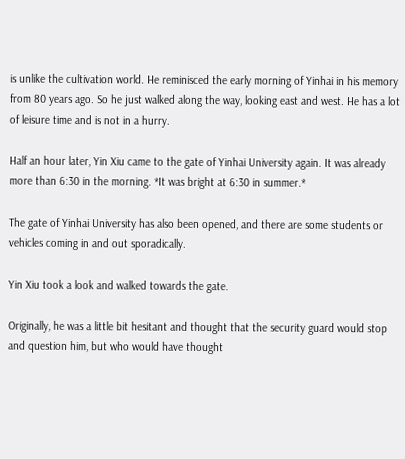is unlike the cultivation world. He reminisced the early morning of Yinhai in his memory from 80 years ago. So he just walked along the way, looking east and west. He has a lot of leisure time and is not in a hurry.

Half an hour later, Yin Xiu came to the gate of Yinhai University again. It was already more than 6:30 in the morning. *It was bright at 6:30 in summer.*

The gate of Yinhai University has also been opened, and there are some students or vehicles coming in and out sporadically.

Yin Xiu took a look and walked towards the gate.

Originally, he was a little bit hesitant and thought that the security guard would stop and question him, but who would have thought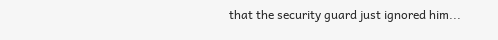that the security guard just ignored him...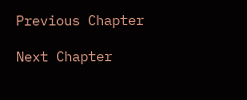Previous Chapter

Next Chapter